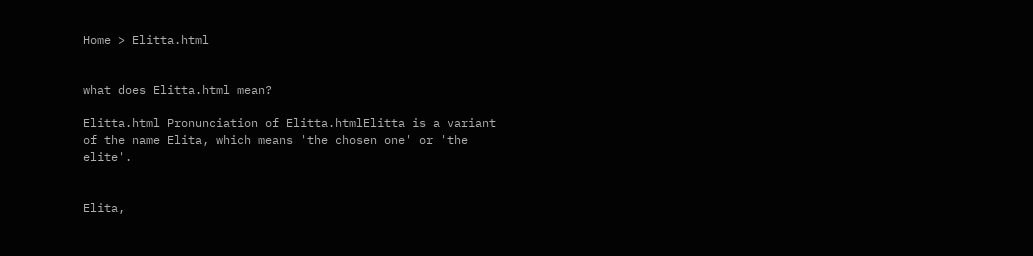Home > Elitta.html


what does Elitta.html mean?

Elitta.html Pronunciation of Elitta.htmlElitta is a variant of the name Elita, which means 'the chosen one' or 'the elite'.


Elita,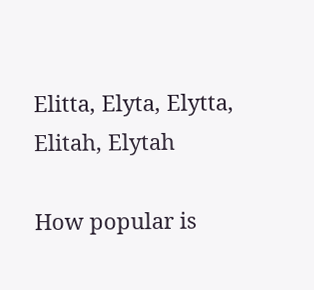Elitta, Elyta, Elytta, Elitah, Elytah

How popular is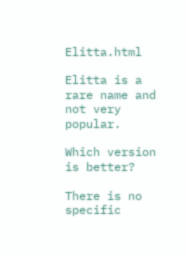Elitta.html

Elitta is a rare name and not very popular.

Which version is better?

There is no specific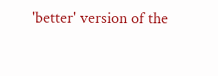'better' version of the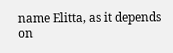name Elitta, as it depends on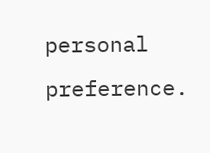personal preference.